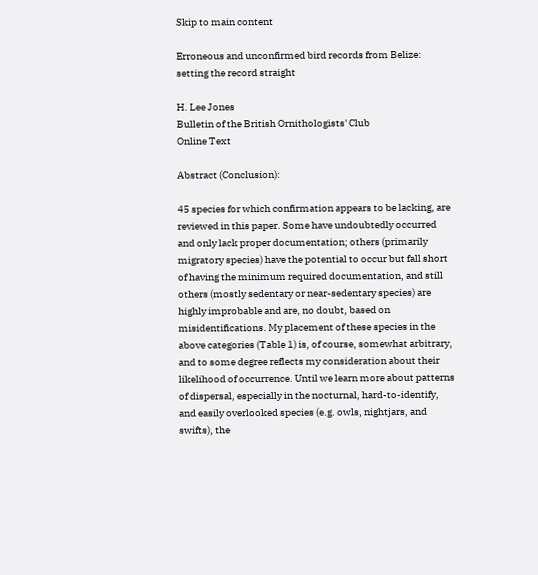Skip to main content

Erroneous and unconfirmed bird records from Belize: setting the record straight

H. Lee Jones
Bulletin of the British Ornithologists' Club
Online Text

Abstract (Conclusion):

45 species for which confirmation appears to be lacking, are reviewed in this paper. Some have undoubtedly occurred and only lack proper documentation; others (primarily migratory species) have the potential to occur but fall short of having the minimum required documentation, and still others (mostly sedentary or near-sedentary species) are highly improbable and are, no doubt, based on misidentifications. My placement of these species in the above categories (Table 1) is, of course, somewhat arbitrary, and to some degree reflects my consideration about their likelihood of occurrence. Until we learn more about patterns of dispersal, especially in the nocturnal, hard-to-identify, and easily overlooked species (e.g. owls, nightjars, and swifts), the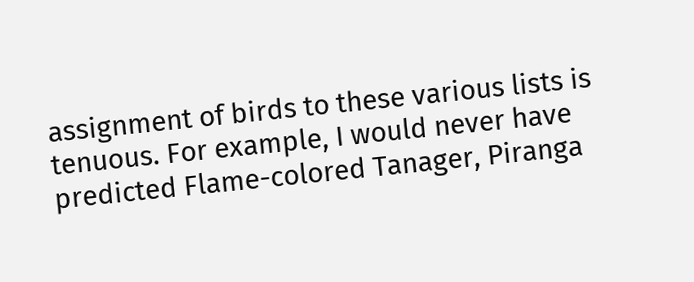assignment of birds to these various lists is tenuous. For example, I would never have predicted Flame-colored Tanager, Piranga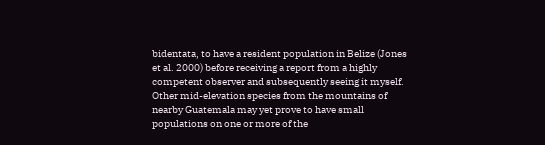bidentata, to have a resident population in Belize (Jones et al. 2000) before receiving a report from a highly competent observer and subsequently seeing it myself. Other mid-elevation species from the mountains of nearby Guatemala may yet prove to have small populations on one or more of the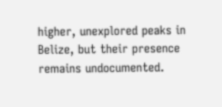higher, unexplored peaks in Belize, but their presence remains undocumented.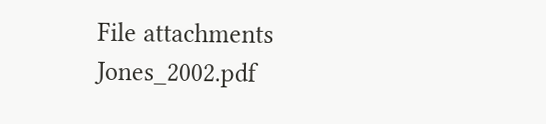File attachments
Jones_2002.pdf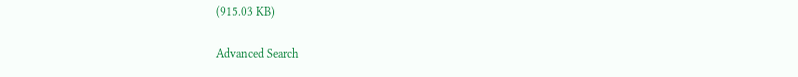(915.03 KB)

Advanced Search